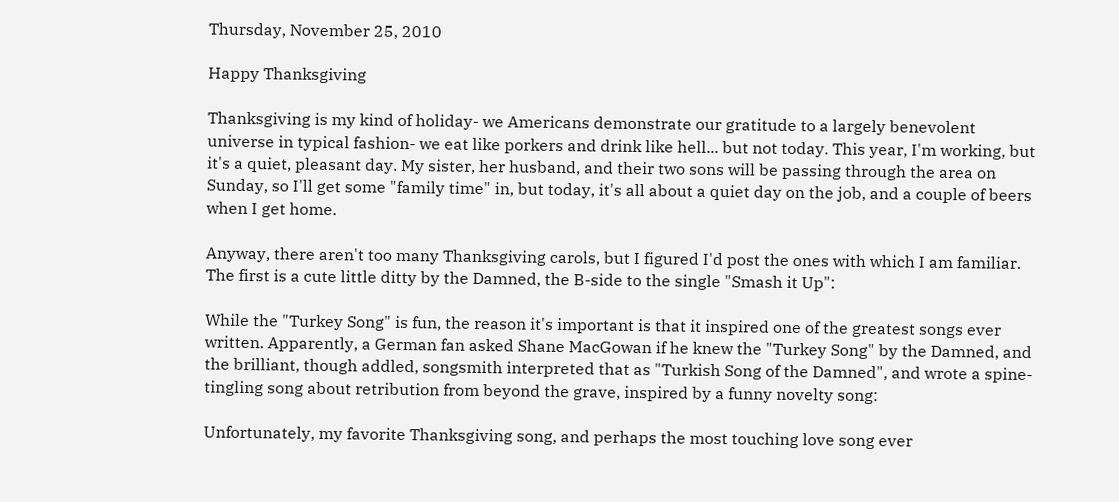Thursday, November 25, 2010

Happy Thanksgiving

Thanksgiving is my kind of holiday- we Americans demonstrate our gratitude to a largely benevolent universe in typical fashion- we eat like porkers and drink like hell... but not today. This year, I'm working, but it's a quiet, pleasant day. My sister, her husband, and their two sons will be passing through the area on Sunday, so I'll get some "family time" in, but today, it's all about a quiet day on the job, and a couple of beers when I get home.

Anyway, there aren't too many Thanksgiving carols, but I figured I'd post the ones with which I am familiar. The first is a cute little ditty by the Damned, the B-side to the single "Smash it Up":

While the "Turkey Song" is fun, the reason it's important is that it inspired one of the greatest songs ever written. Apparently, a German fan asked Shane MacGowan if he knew the "Turkey Song" by the Damned, and the brilliant, though addled, songsmith interpreted that as "Turkish Song of the Damned", and wrote a spine-tingling song about retribution from beyond the grave, inspired by a funny novelty song:

Unfortunately, my favorite Thanksgiving song, and perhaps the most touching love song ever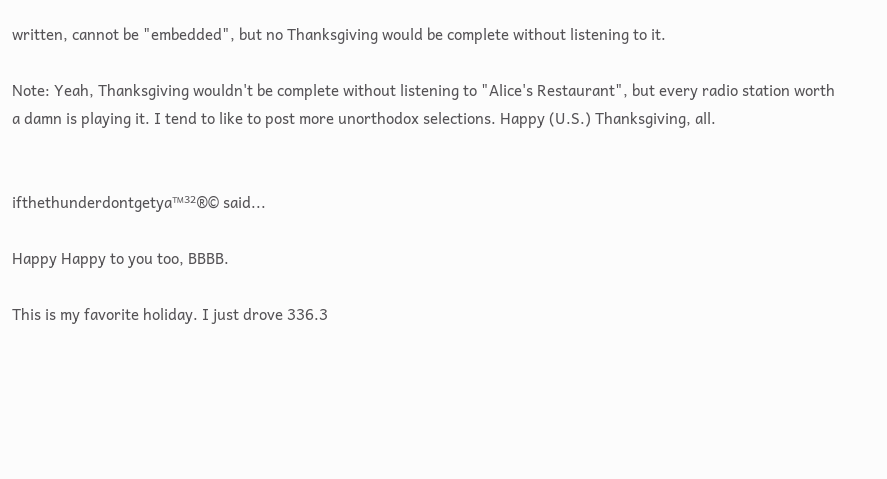written, cannot be "embedded", but no Thanksgiving would be complete without listening to it.

Note: Yeah, Thanksgiving wouldn't be complete without listening to "Alice's Restaurant", but every radio station worth a damn is playing it. I tend to like to post more unorthodox selections. Happy (U.S.) Thanksgiving, all.


ifthethunderdontgetya™³²®© said...

Happy Happy to you too, BBBB.

This is my favorite holiday. I just drove 336.3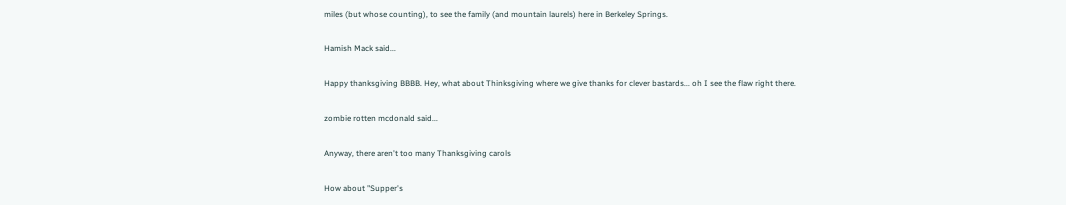miles (but whose counting), to see the family (and mountain laurels) here in Berkeley Springs.

Hamish Mack said...

Happy thanksgiving BBBB. Hey, what about Thinksgiving where we give thanks for clever bastards... oh I see the flaw right there.

zombie rotten mcdonald said...

Anyway, there aren't too many Thanksgiving carols

How about "Supper's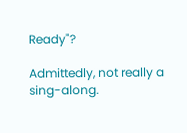Ready"?

Admittedly, not really a sing-along.